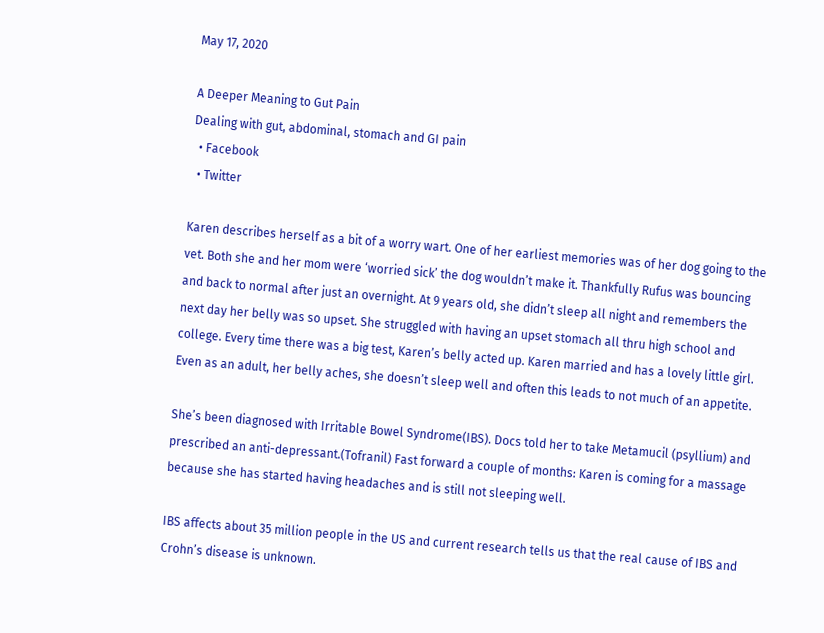May 17, 2020

A Deeper Meaning to Gut Pain
Dealing with gut, abdominal, stomach and GI pain
  • Facebook
  • Twitter

Karen describes herself as a bit of a worry wart. One of her earliest memories was of her dog going to the vet. Both she and her mom were ‘worried sick’ the dog wouldn’t make it. Thankfully Rufus was bouncing and back to normal after just an overnight. At 9 years old, she didn’t sleep all night and remembers the next day her belly was so upset. She struggled with having an upset stomach all thru high school and college. Every time there was a big test, Karen’s belly acted up. Karen married and has a lovely little girl. Even as an adult, her belly aches, she doesn’t sleep well and often this leads to not much of an appetite.

She’s been diagnosed with Irritable Bowel Syndrome(IBS). Docs told her to take Metamucil (psyllium) and prescribed an anti-depressant.(Tofranil) Fast forward a couple of months: Karen is coming for a massage because she has started having headaches and is still not sleeping well.

IBS affects about 35 million people in the US and current research tells us that the real cause of IBS and Crohn’s disease is unknown.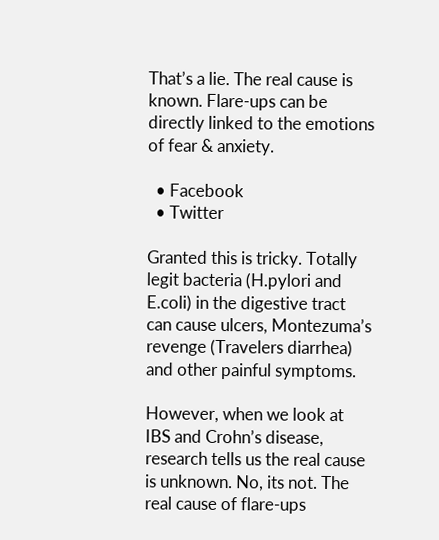That’s a lie. The real cause is known. Flare-ups can be directly linked to the emotions of fear & anxiety.

  • Facebook
  • Twitter

Granted this is tricky. Totally legit bacteria (H.pylori and E.coli) in the digestive tract can cause ulcers, Montezuma’s revenge (Travelers diarrhea) and other painful symptoms.

However, when we look at IBS and Crohn’s disease, research tells us the real cause is unknown. No, its not. The real cause of flare-ups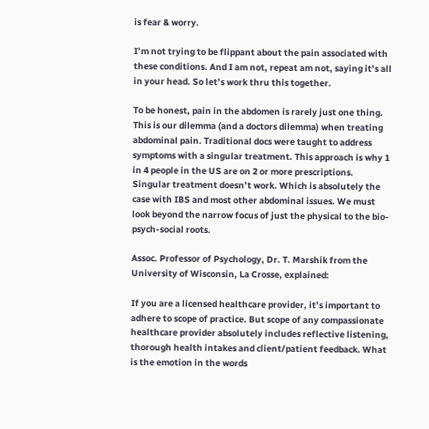is fear & worry.

I’m not trying to be flippant about the pain associated with these conditions. And I am not, repeat am not, saying it’s all in your head. So let’s work thru this together.

To be honest, pain in the abdomen is rarely just one thing. This is our dilemma (and a doctors dilemma) when treating abdominal pain. Traditional docs were taught to address symptoms with a singular treatment. This approach is why 1 in 4 people in the US are on 2 or more prescriptions. Singular treatment doesn’t work. Which is absolutely the case with IBS and most other abdominal issues. We must look beyond the narrow focus of just the physical to the bio-psych-social roots.

Assoc. Professor of Psychology, Dr. T. Marshik from the University of Wisconsin, La Crosse, explained:

If you are a licensed healthcare provider, it’s important to adhere to scope of practice. But scope of any compassionate healthcare provider absolutely includes reflective listening, thorough health intakes and client/patient feedback. What is the emotion in the words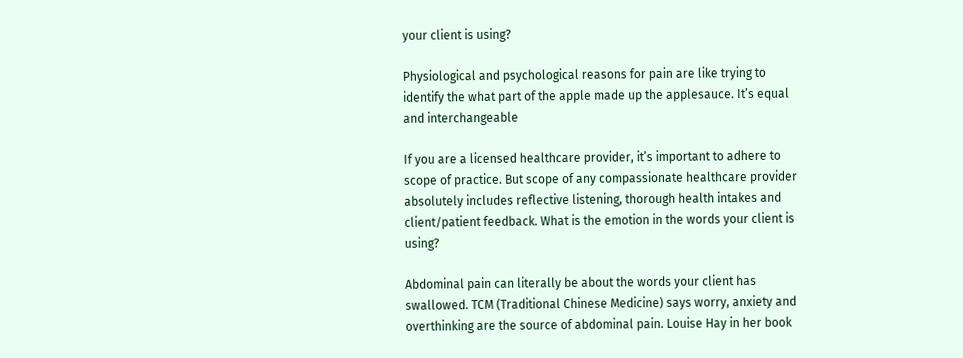your client is using?

Physiological and psychological reasons for pain are like trying to identify the what part of the apple made up the applesauce. It’s equal and interchangeable

If you are a licensed healthcare provider, it’s important to adhere to scope of practice. But scope of any compassionate healthcare provider absolutely includes reflective listening, thorough health intakes and client/patient feedback. What is the emotion in the words your client is using?

Abdominal pain can literally be about the words your client has swallowed. TCM (Traditional Chinese Medicine) says worry, anxiety and overthinking are the source of abdominal pain. Louise Hay in her book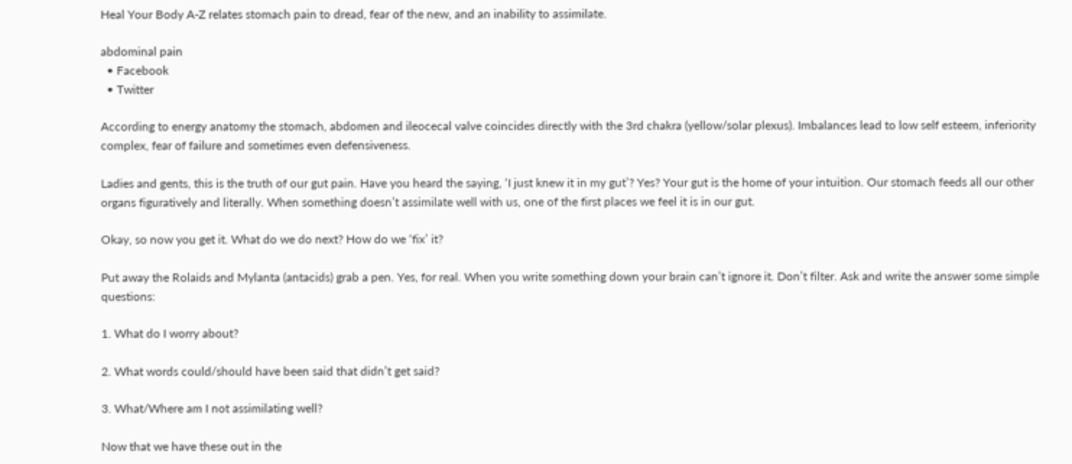Heal Your Body A-Z relates stomach pain to dread, fear of the new, and an inability to assimilate.

abdominal pain
  • Facebook
  • Twitter

According to energy anatomy the stomach, abdomen and ileocecal valve coincides directly with the 3rd chakra (yellow/solar plexus). Imbalances lead to low self esteem, inferiority complex, fear of failure and sometimes even defensiveness.

Ladies and gents, this is the truth of our gut pain. Have you heard the saying, ‘I just knew it in my gut’? Yes? Your gut is the home of your intuition. Our stomach feeds all our other organs figuratively and literally. When something doesn’t assimilate well with us, one of the first places we feel it is in our gut.

Okay, so now you get it. What do we do next? How do we ‘fix’ it?

Put away the Rolaids and Mylanta (antacids) grab a pen. Yes, for real. When you write something down your brain can’t ignore it. Don’t filter. Ask and write the answer some simple questions:

1. What do I worry about?

2. What words could/should have been said that didn’t get said?

3. What/Where am I not assimilating well?

Now that we have these out in the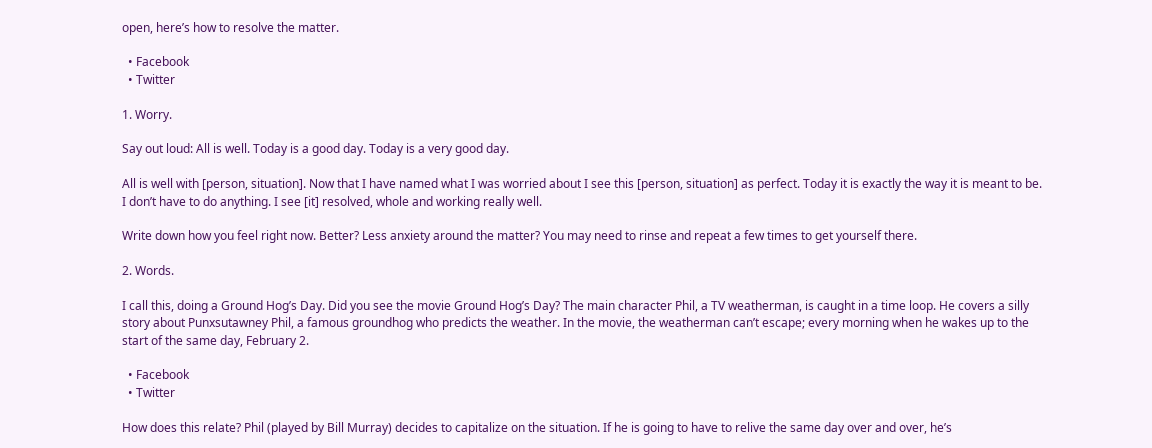open, here’s how to resolve the matter.

  • Facebook
  • Twitter

1. Worry.

Say out loud: All is well. Today is a good day. Today is a very good day.

All is well with [person, situation]. Now that I have named what I was worried about I see this [person, situation] as perfect. Today it is exactly the way it is meant to be. I don’t have to do anything. I see [it] resolved, whole and working really well.

Write down how you feel right now. Better? Less anxiety around the matter? You may need to rinse and repeat a few times to get yourself there.

2. Words.

I call this, doing a Ground Hog’s Day. Did you see the movie Ground Hog’s Day? The main character Phil, a TV weatherman, is caught in a time loop. He covers a silly story about Punxsutawney Phil, a famous groundhog who predicts the weather. In the movie, the weatherman can’t escape; every morning when he wakes up to the start of the same day, February 2.

  • Facebook
  • Twitter

How does this relate? Phil (played by Bill Murray) decides to capitalize on the situation. If he is going to have to relive the same day over and over, he’s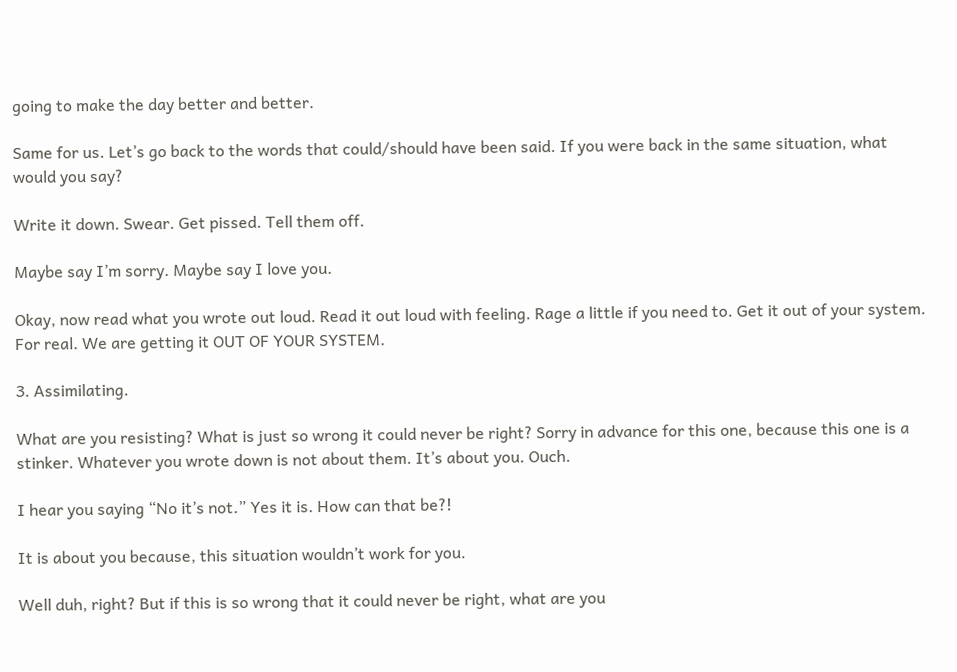going to make the day better and better.

Same for us. Let’s go back to the words that could/should have been said. If you were back in the same situation, what would you say?

Write it down. Swear. Get pissed. Tell them off.

Maybe say I’m sorry. Maybe say I love you.

Okay, now read what you wrote out loud. Read it out loud with feeling. Rage a little if you need to. Get it out of your system. For real. We are getting it OUT OF YOUR SYSTEM.

3. Assimilating.

What are you resisting? What is just so wrong it could never be right? Sorry in advance for this one, because this one is a stinker. Whatever you wrote down is not about them. It’s about you. Ouch.

I hear you saying “No it’s not.” Yes it is. How can that be?!

It is about you because, this situation wouldn’t work for you.

Well duh, right? But if this is so wrong that it could never be right, what are you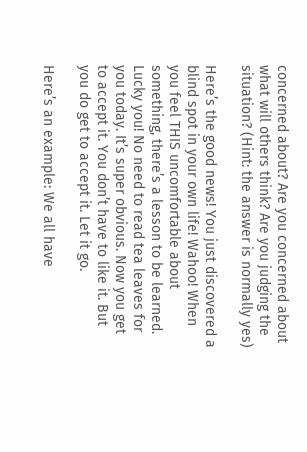concerned about? Are you concerned about what will others think? Are you judging the situation? (Hint: the answer is normally yes)

Here’s the good news! You just discovered a blind spot in your own life! Wahoo! When you feel THIS uncomfortable about something, there’s a lesson to be learned. Lucky you! No need to read tea leaves for you today. It’s super obvious. Now you get to accept it. You don’t have to like it. But you do get to accept it. Let it go.

Here’s an example: We all have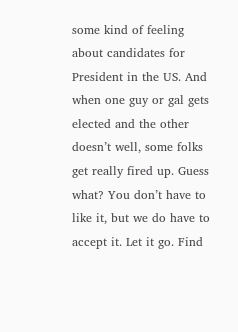some kind of feeling about candidates for President in the US. And when one guy or gal gets elected and the other doesn’t well, some folks get really fired up. Guess what? You don’t have to like it, but we do have to accept it. Let it go. Find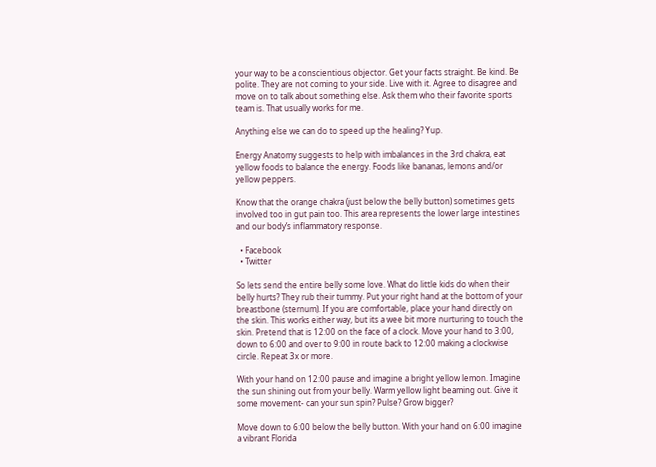your way to be a conscientious objector. Get your facts straight. Be kind. Be polite. They are not coming to your side. Live with it. Agree to disagree and move on to talk about something else. Ask them who their favorite sports team is. That usually works for me.

Anything else we can do to speed up the healing? Yup.

Energy Anatomy suggests to help with imbalances in the 3rd chakra, eat yellow foods to balance the energy. Foods like bananas, lemons and/or yellow peppers.

Know that the orange chakra (just below the belly button) sometimes gets involved too in gut pain too. This area represents the lower large intestines and our body’s inflammatory response.

  • Facebook
  • Twitter

So lets send the entire belly some love. What do little kids do when their belly hurts? They rub their tummy. Put your right hand at the bottom of your breastbone (sternum). If you are comfortable, place your hand directly on the skin. This works either way, but its a wee bit more nurturing to touch the skin. Pretend that is 12:00 on the face of a clock. Move your hand to 3:00, down to 6:00 and over to 9:00 in route back to 12:00 making a clockwise circle. Repeat 3x or more.

With your hand on 12:00 pause and imagine a bright yellow lemon. Imagine the sun shining out from your belly. Warm yellow light beaming out. Give it some movement- can your sun spin? Pulse? Grow bigger?

Move down to 6:00 below the belly button. With your hand on 6:00 imagine a vibrant Florida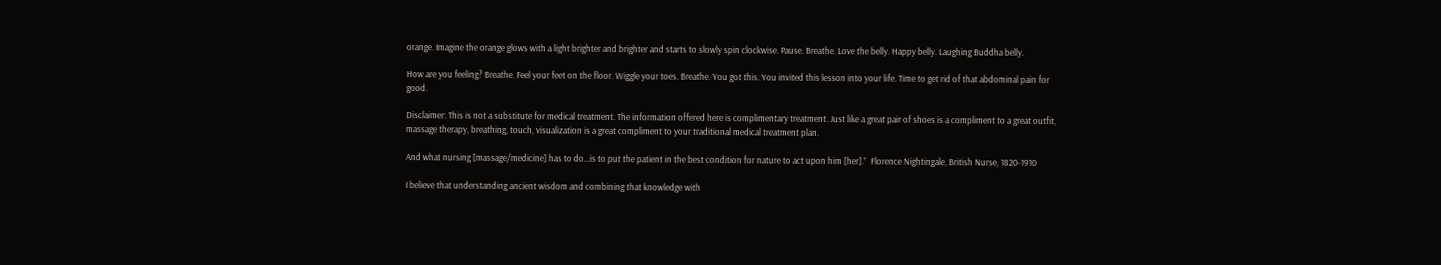orange. Imagine the orange glows with a light brighter and brighter and starts to slowly spin clockwise. Pause. Breathe. Love the belly. Happy belly. Laughing Buddha belly.

How are you feeling? Breathe. Feel your feet on the floor. Wiggle your toes. Breathe. You got this. You invited this lesson into your life. Time to get rid of that abdominal pain for good.

Disclaimer: This is not a substitute for medical treatment. The information offered here is complimentary treatment. Just like a great pair of shoes is a compliment to a great outfit, massage therapy, breathing, touch, visualization is a great compliment to your traditional medical treatment plan.

And what nursing [massage/medicine] has to do…is to put the patient in the best condition for nature to act upon him [her].”  Florence Nightingale, British Nurse, 1820-1910

I believe that understanding ancient wisdom and combining that knowledge with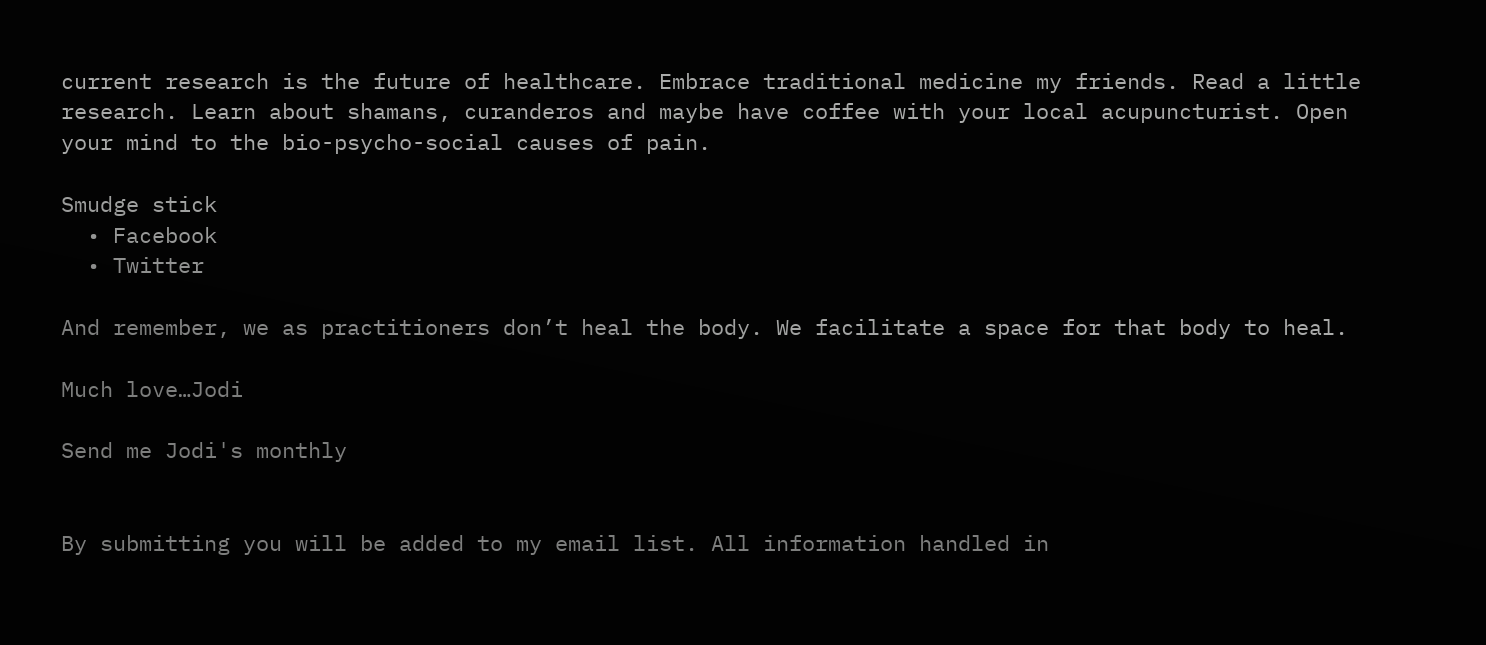current research is the future of healthcare. Embrace traditional medicine my friends. Read a little research. Learn about shamans, curanderos and maybe have coffee with your local acupuncturist. Open your mind to the bio-psycho-social causes of pain.

Smudge stick
  • Facebook
  • Twitter

And remember, we as practitioners don’t heal the body. We facilitate a space for that body to heal.

Much love…Jodi

Send me Jodi's monthly


By submitting you will be added to my email list. All information handled in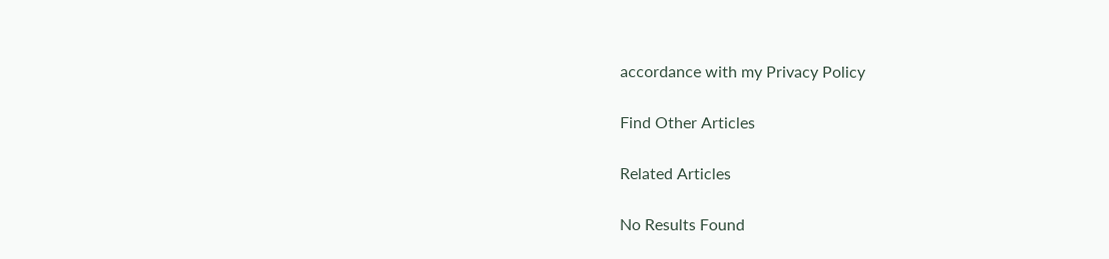accordance with my Privacy Policy

Find Other Articles

Related Articles

No Results Found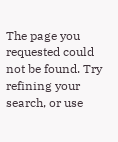The page you requested could not be found. Try refining your search, or use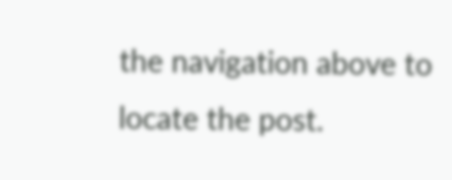the navigation above to locate the post.